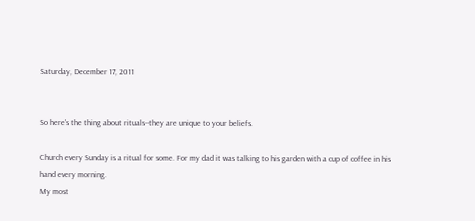Saturday, December 17, 2011


So here's the thing about rituals--they are unique to your beliefs.

Church every Sunday is a ritual for some. For my dad it was talking to his garden with a cup of coffee in his hand every morning.
My most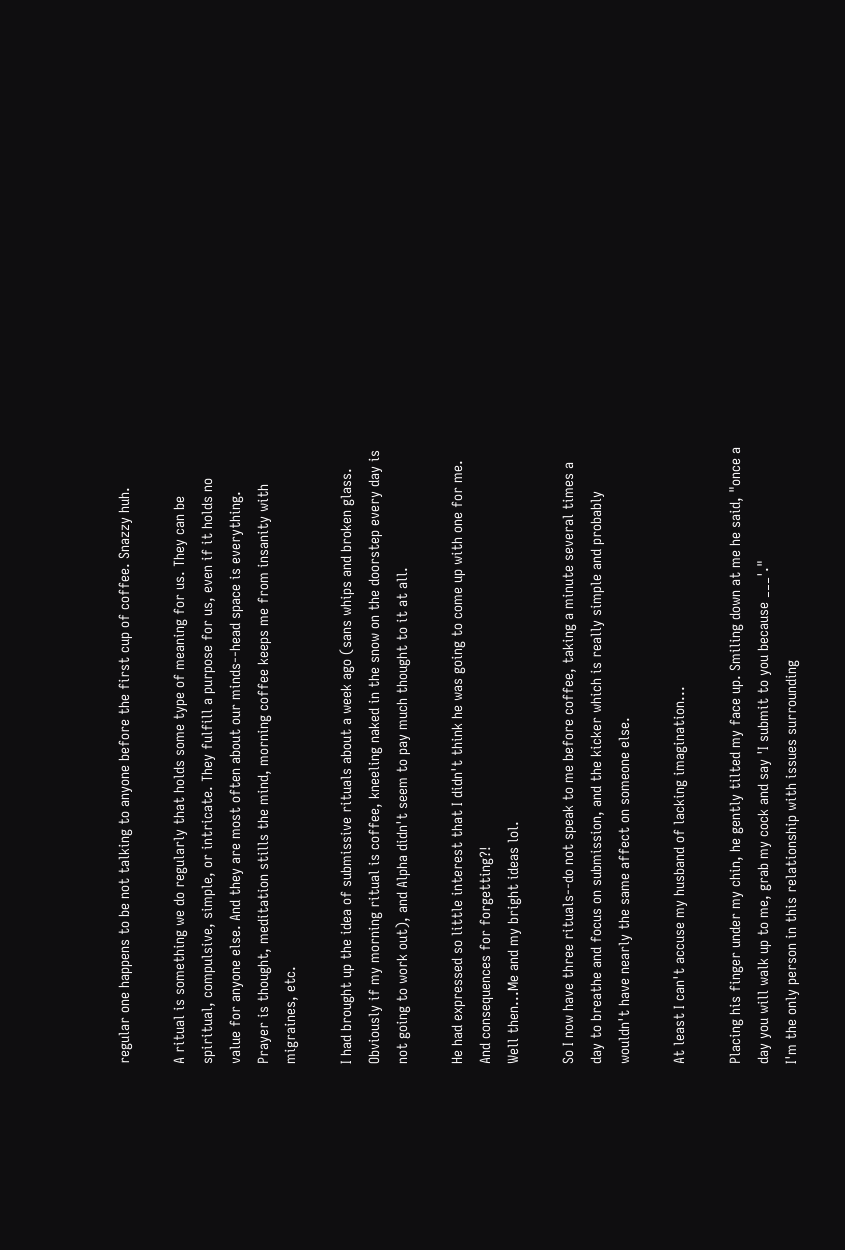regular one happens to be not talking to anyone before the first cup of coffee. Snazzy huh.

A ritual is something we do regularly that holds some type of meaning for us. They can be spiritual, compulsive, simple, or intricate. They fulfill a purpose for us, even if it holds no value for anyone else. And they are most often about our minds--head space is everything. Prayer is thought, meditation stills the mind, morning coffee keeps me from insanity with migraines, etc.

I had brought up the idea of submissive rituals about a week ago (sans whips and broken glass. Obviously if my morning ritual is coffee, kneeling naked in the snow on the doorstep every day is not going to work out), and Alpha didn't seem to pay much thought to it at all.

He had expressed so little interest that I didn't think he was going to come up with one for me. And consequences for forgetting?!
Well then...Me and my bright ideas lol.

So I now have three rituals--do not speak to me before coffee, taking a minute several times a day to breathe and focus on submission, and the kicker which is really simple and probably wouldn't have nearly the same affect on someone else.

At least I can't accuse my husband of lacking imagination...

Placing his finger under my chin, he gently tilted my face up. Smiling down at me he said, "once a day you will walk up to me, grab my cock and say 'I submit to you because ___'."
I'm the only person in this relationship with issues surrounding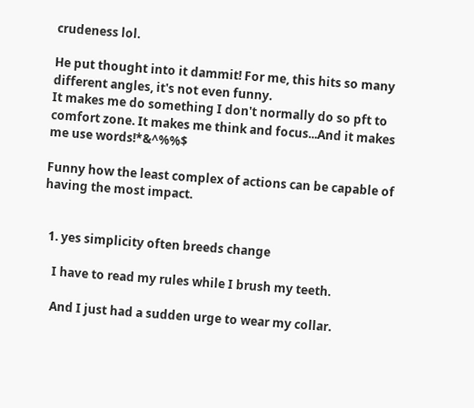crudeness lol.

He put thought into it dammit! For me, this hits so many different angles, it's not even funny.
It makes me do something I don't normally do so pft to comfort zone. It makes me think and focus...And it makes me use words!*&^%%$

Funny how the least complex of actions can be capable of having the most impact.


  1. yes simplicity often breeds change

    I have to read my rules while I brush my teeth.

    And I just had a sudden urge to wear my collar.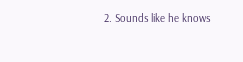2. Sounds like he knows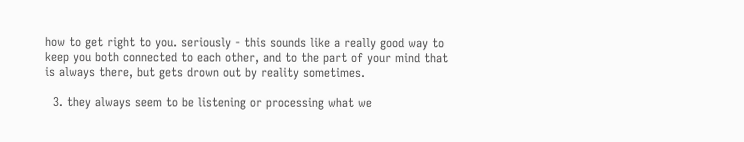how to get right to you. seriously - this sounds like a really good way to keep you both connected to each other, and to the part of your mind that is always there, but gets drown out by reality sometimes.

  3. they always seem to be listening or processing what we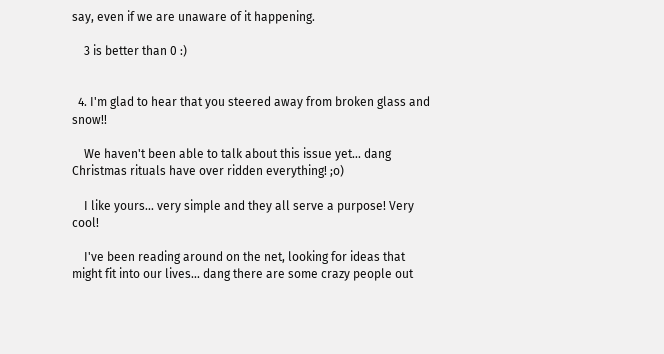say, even if we are unaware of it happening.

    3 is better than 0 :)


  4. I'm glad to hear that you steered away from broken glass and snow!!

    We haven't been able to talk about this issue yet... dang Christmas rituals have over ridden everything! ;o)

    I like yours... very simple and they all serve a purpose! Very cool!

    I've been reading around on the net, looking for ideas that might fit into our lives... dang there are some crazy people out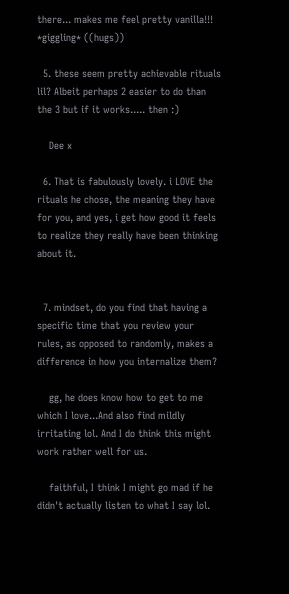there... makes me feel pretty vanilla!!! *giggling* ((hugs))

  5. these seem pretty achievable rituals lil? Albeit perhaps 2 easier to do than the 3 but if it works..... then :)

    Dee x

  6. That is fabulously lovely. i LOVE the rituals he chose, the meaning they have for you, and yes, i get how good it feels to realize they really have been thinking about it.


  7. mindset, do you find that having a specific time that you review your rules, as opposed to randomly, makes a difference in how you internalize them?

    gg, he does know how to get to me which I love...And also find mildly irritating lol. And I do think this might work rather well for us.

    faithful, I think I might go mad if he didn't actually listen to what I say lol.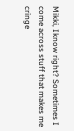Mikki, Iknow right? Sometimes I come across stuff that makes me cringe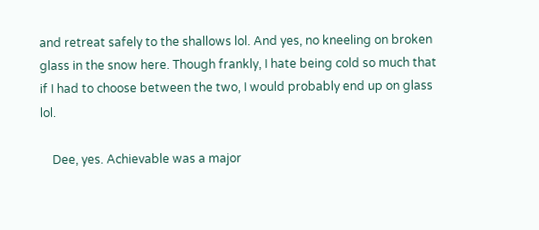and retreat safely to the shallows lol. And yes, no kneeling on broken glass in the snow here. Though frankly, I hate being cold so much that if I had to choose between the two, I would probably end up on glass lol.

    Dee, yes. Achievable was a major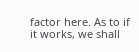factor here. As to if it works, we shall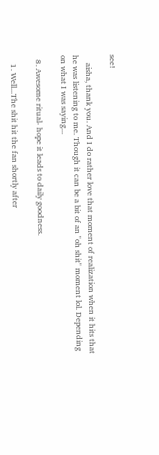see!

    aisha, thank you. And I do rather love that moment of realization when it hits that he was listening to me. Though it can be a bit of an "oh shit" moment lol. Depending on what I was saying...

  8. Awesome ritual- hope it leads to daily goodness.

    1. Well...The shit hit the fan shortly after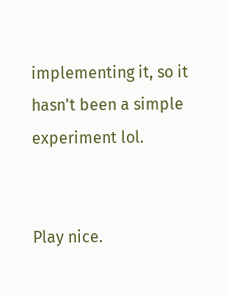implementing it, so it hasn't been a simple experiment lol.


Play nice.